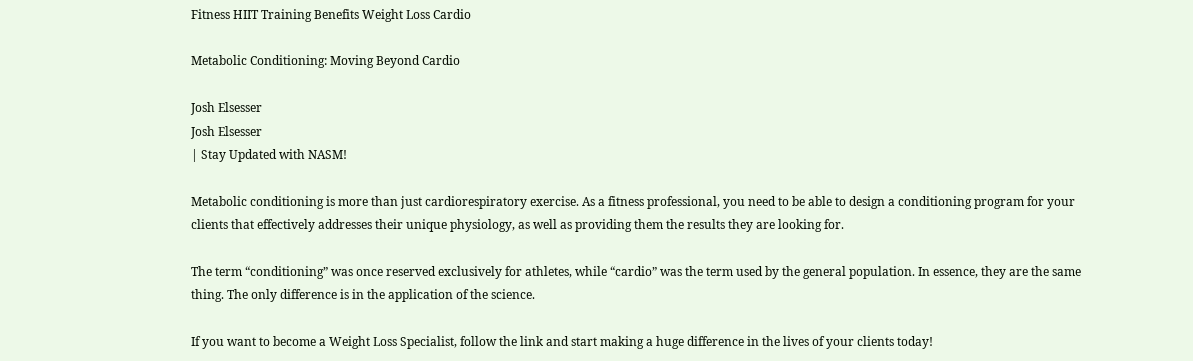Fitness HIIT Training Benefits Weight Loss Cardio

Metabolic Conditioning: Moving Beyond Cardio

Josh Elsesser
Josh Elsesser
| Stay Updated with NASM!

Metabolic conditioning is more than just cardiorespiratory exercise. As a fitness professional, you need to be able to design a conditioning program for your clients that effectively addresses their unique physiology, as well as providing them the results they are looking for.

The term “conditioning” was once reserved exclusively for athletes, while “cardio” was the term used by the general population. In essence, they are the same thing. The only difference is in the application of the science.

If you want to become a Weight Loss Specialist, follow the link and start making a huge difference in the lives of your clients today!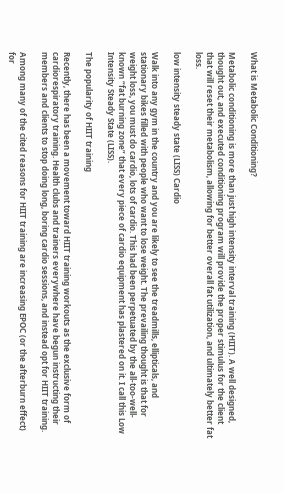What is Metabolic Conditioning?

Metabolic conditioning is more than just high intensity interval training (HIIT). A well designed, thought out, and executed conditioning program will provide the proper stimulus for the client that will reset their metabolism, allowing for better overall fat utilization, and ultimately better fat loss.

low intensity steady state (LISS) Cardio

Walk into any gym in the country and you are likely to see the treadmills, ellipticals, and stationary bikes filled with people who want to lose weight. The prevailing thought is that for weight loss, you must do cardio, lots of cardio. This had been perpetuated by the all-too-well-known “fat burning zone” that every piece of cardio equipment has plastered on it. I call this Low Intensity Steady State (LISS).

The popularity of HIIT training

Recently, there has been a movement toward HIIT training workouts as the exclusive form of cardiorespiratory training. Health clubs and trainers everywhere have begun instructing their members and clients to stop doing long, boring cardio sessions, and instead opt for HIIT training.

Among many of the cited reasons for HIIT training are increasing EPOC (or the afterburn effect) for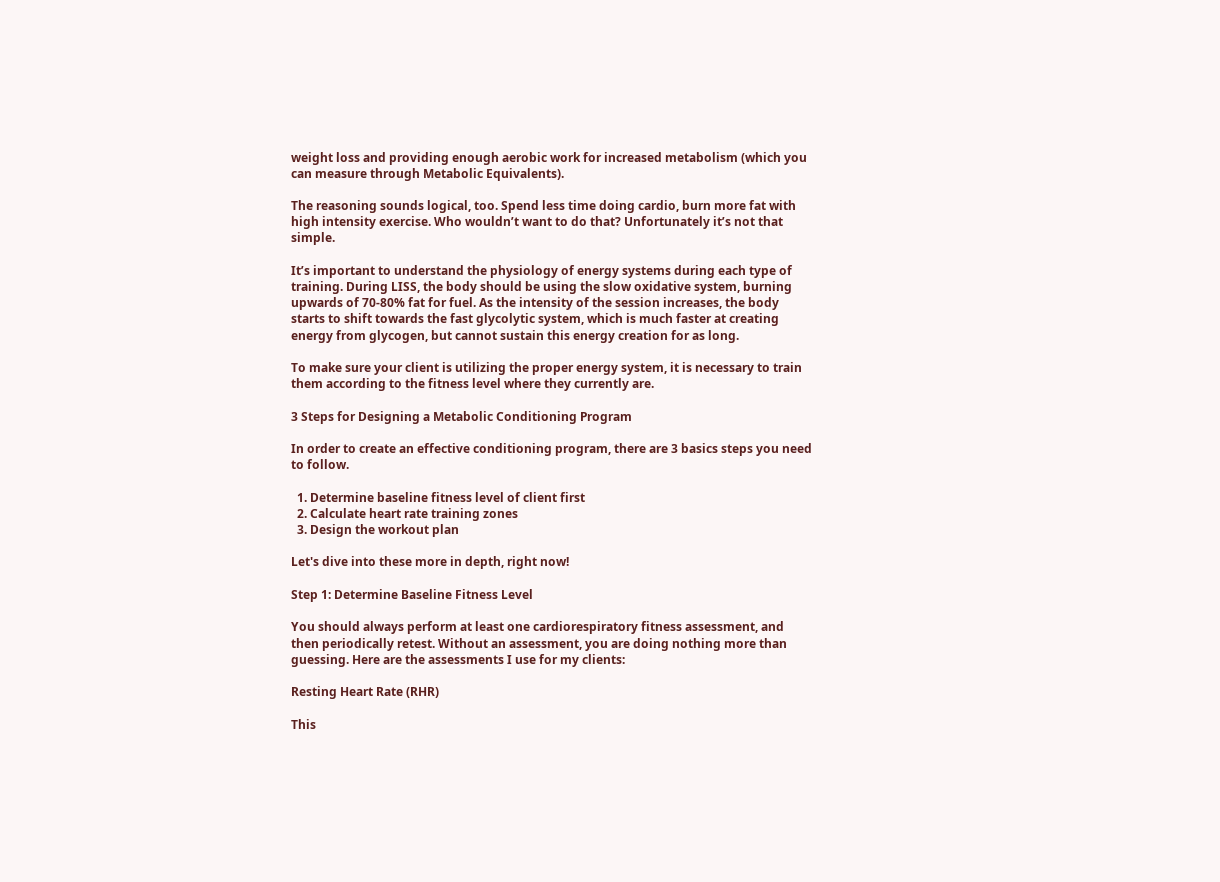weight loss and providing enough aerobic work for increased metabolism (which you can measure through Metabolic Equivalents).

The reasoning sounds logical, too. Spend less time doing cardio, burn more fat with high intensity exercise. Who wouldn’t want to do that? Unfortunately it’s not that simple.

It’s important to understand the physiology of energy systems during each type of training. During LISS, the body should be using the slow oxidative system, burning upwards of 70-80% fat for fuel. As the intensity of the session increases, the body starts to shift towards the fast glycolytic system, which is much faster at creating energy from glycogen, but cannot sustain this energy creation for as long.

To make sure your client is utilizing the proper energy system, it is necessary to train them according to the fitness level where they currently are.

3 Steps for Designing a Metabolic Conditioning Program

In order to create an effective conditioning program, there are 3 basics steps you need to follow.

  1. Determine baseline fitness level of client first
  2. Calculate heart rate training zones
  3. Design the workout plan

Let's dive into these more in depth, right now!

Step 1: Determine Baseline Fitness Level

You should always perform at least one cardiorespiratory fitness assessment, and then periodically retest. Without an assessment, you are doing nothing more than guessing. Here are the assessments I use for my clients:

Resting Heart Rate (RHR)

This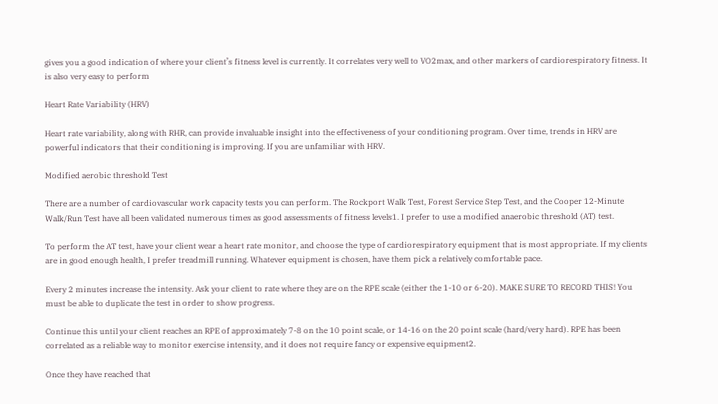gives you a good indication of where your client’s fitness level is currently. It correlates very well to VO2max, and other markers of cardiorespiratory fitness. It is also very easy to perform

Heart Rate Variability (HRV)

Heart rate variability, along with RHR, can provide invaluable insight into the effectiveness of your conditioning program. Over time, trends in HRV are powerful indicators that their conditioning is improving. If you are unfamiliar with HRV.

Modified aerobic threshold Test

There are a number of cardiovascular work capacity tests you can perform. The Rockport Walk Test, Forest Service Step Test, and the Cooper 12-Minute Walk/Run Test have all been validated numerous times as good assessments of fitness levels1. I prefer to use a modified anaerobic threshold (AT) test.

To perform the AT test, have your client wear a heart rate monitor, and choose the type of cardiorespiratory equipment that is most appropriate. If my clients are in good enough health, I prefer treadmill running. Whatever equipment is chosen, have them pick a relatively comfortable pace.

Every 2 minutes increase the intensity. Ask your client to rate where they are on the RPE scale (either the 1-10 or 6-20). MAKE SURE TO RECORD THIS! You must be able to duplicate the test in order to show progress.

Continue this until your client reaches an RPE of approximately 7-8 on the 10 point scale, or 14-16 on the 20 point scale (hard/very hard). RPE has been correlated as a reliable way to monitor exercise intensity, and it does not require fancy or expensive equipment2.

Once they have reached that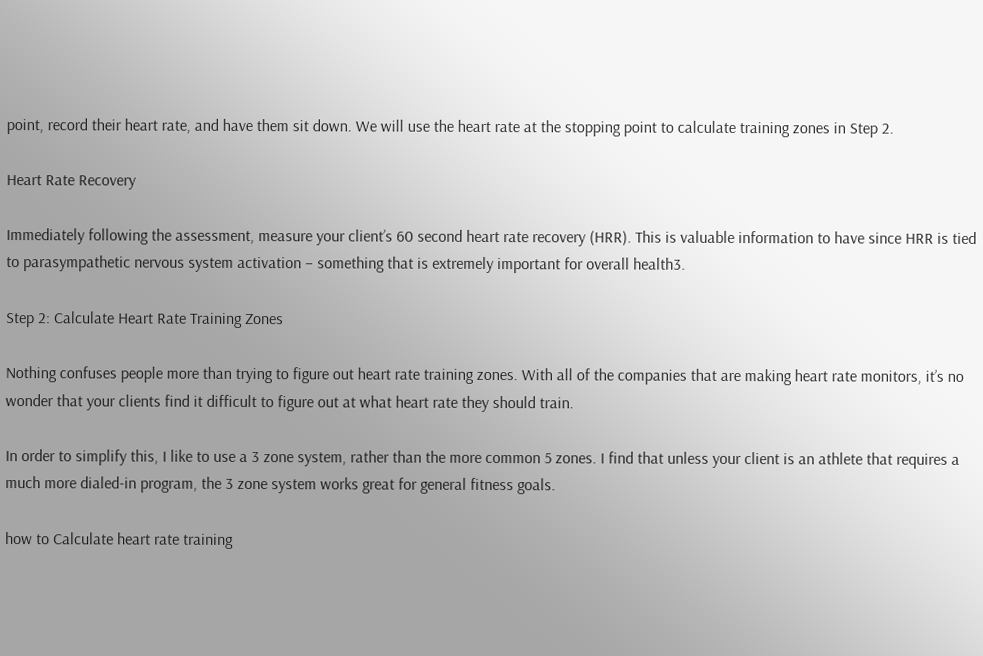point, record their heart rate, and have them sit down. We will use the heart rate at the stopping point to calculate training zones in Step 2.

Heart Rate Recovery

Immediately following the assessment, measure your client’s 60 second heart rate recovery (HRR). This is valuable information to have since HRR is tied to parasympathetic nervous system activation – something that is extremely important for overall health3.

Step 2: Calculate Heart Rate Training Zones

Nothing confuses people more than trying to figure out heart rate training zones. With all of the companies that are making heart rate monitors, it’s no wonder that your clients find it difficult to figure out at what heart rate they should train.

In order to simplify this, I like to use a 3 zone system, rather than the more common 5 zones. I find that unless your client is an athlete that requires a much more dialed-in program, the 3 zone system works great for general fitness goals.

how to Calculate heart rate training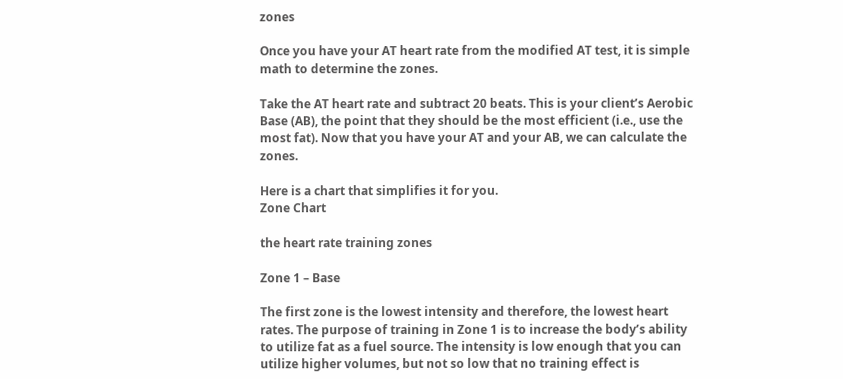zones

Once you have your AT heart rate from the modified AT test, it is simple math to determine the zones.

Take the AT heart rate and subtract 20 beats. This is your client’s Aerobic Base (AB), the point that they should be the most efficient (i.e., use the most fat). Now that you have your AT and your AB, we can calculate the zones.

Here is a chart that simplifies it for you.
Zone Chart

the heart rate training zones

Zone 1 – Base

The first zone is the lowest intensity and therefore, the lowest heart rates. The purpose of training in Zone 1 is to increase the body’s ability to utilize fat as a fuel source. The intensity is low enough that you can utilize higher volumes, but not so low that no training effect is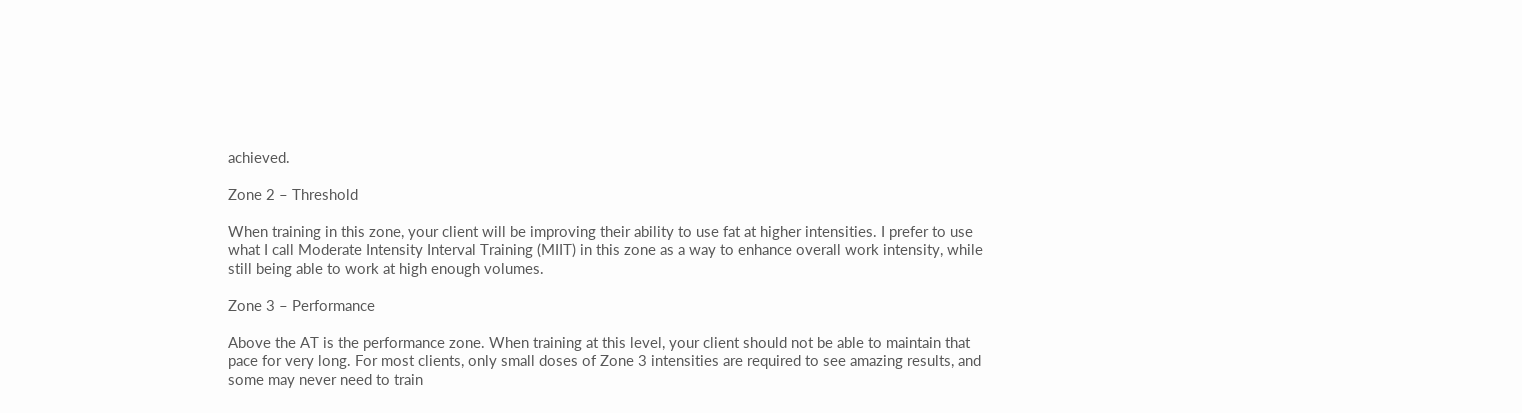achieved.

Zone 2 – Threshold

When training in this zone, your client will be improving their ability to use fat at higher intensities. I prefer to use what I call Moderate Intensity Interval Training (MIIT) in this zone as a way to enhance overall work intensity, while still being able to work at high enough volumes.

Zone 3 – Performance

Above the AT is the performance zone. When training at this level, your client should not be able to maintain that pace for very long. For most clients, only small doses of Zone 3 intensities are required to see amazing results, and some may never need to train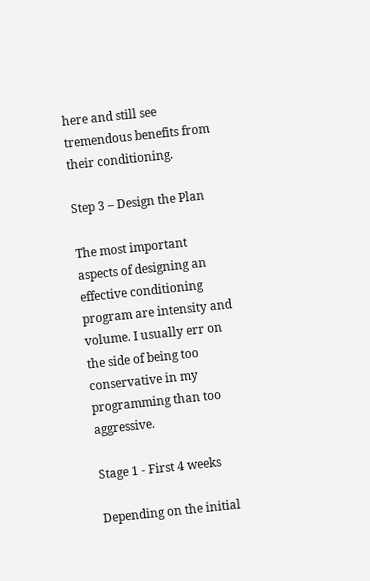here and still see tremendous benefits from their conditioning.

Step 3 – Design the Plan

The most important aspects of designing an effective conditioning program are intensity and volume. I usually err on the side of being too conservative in my programming than too aggressive.

Stage 1 - First 4 weeks

Depending on the initial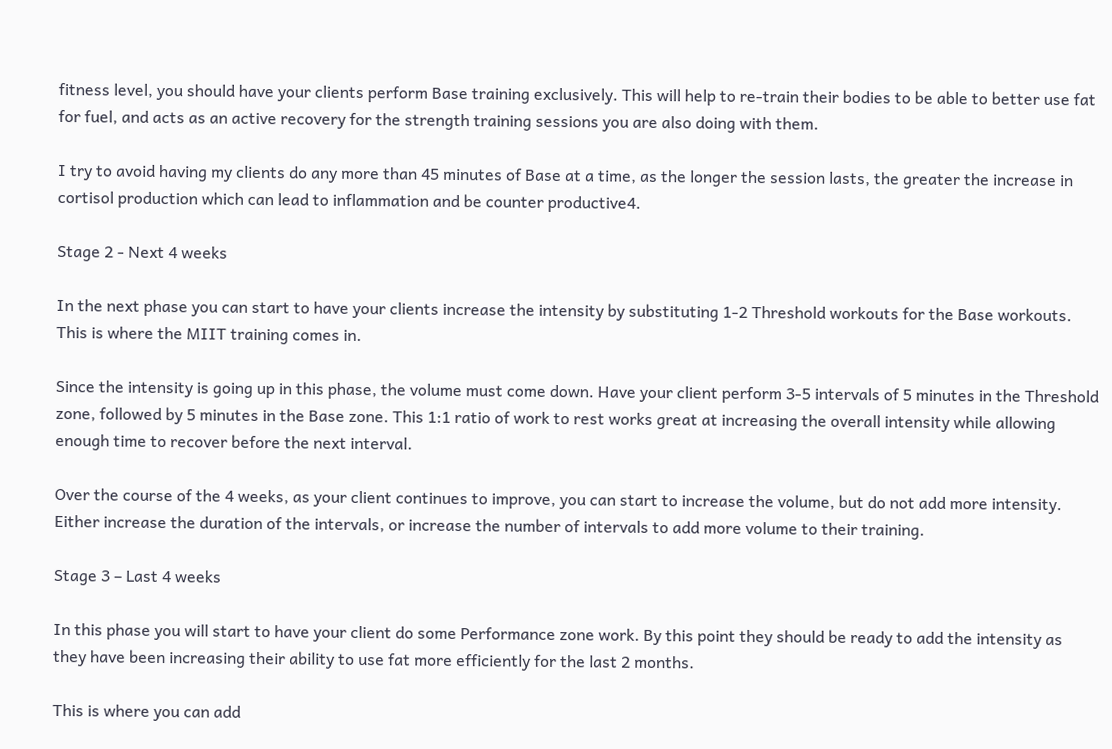fitness level, you should have your clients perform Base training exclusively. This will help to re-train their bodies to be able to better use fat for fuel, and acts as an active recovery for the strength training sessions you are also doing with them.

I try to avoid having my clients do any more than 45 minutes of Base at a time, as the longer the session lasts, the greater the increase in cortisol production which can lead to inflammation and be counter productive4.

Stage 2 - Next 4 weeks

In the next phase you can start to have your clients increase the intensity by substituting 1-2 Threshold workouts for the Base workouts. This is where the MIIT training comes in.

Since the intensity is going up in this phase, the volume must come down. Have your client perform 3-5 intervals of 5 minutes in the Threshold zone, followed by 5 minutes in the Base zone. This 1:1 ratio of work to rest works great at increasing the overall intensity while allowing enough time to recover before the next interval.

Over the course of the 4 weeks, as your client continues to improve, you can start to increase the volume, but do not add more intensity. Either increase the duration of the intervals, or increase the number of intervals to add more volume to their training.

Stage 3 – Last 4 weeks

In this phase you will start to have your client do some Performance zone work. By this point they should be ready to add the intensity as they have been increasing their ability to use fat more efficiently for the last 2 months.

This is where you can add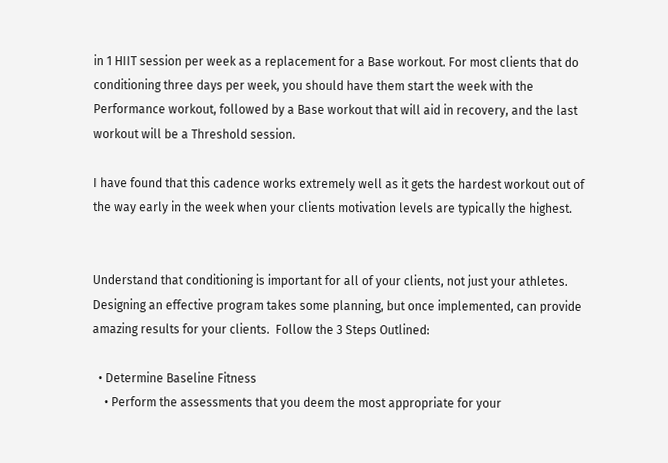in 1 HIIT session per week as a replacement for a Base workout. For most clients that do conditioning three days per week, you should have them start the week with the Performance workout, followed by a Base workout that will aid in recovery, and the last workout will be a Threshold session.

I have found that this cadence works extremely well as it gets the hardest workout out of the way early in the week when your clients motivation levels are typically the highest.


Understand that conditioning is important for all of your clients, not just your athletes. Designing an effective program takes some planning, but once implemented, can provide amazing results for your clients.  Follow the 3 Steps Outlined:

  • Determine Baseline Fitness
    • Perform the assessments that you deem the most appropriate for your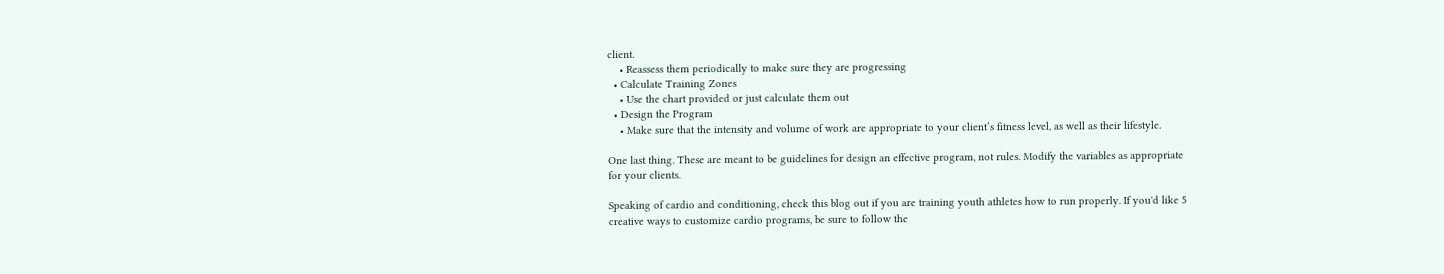client.
    • Reassess them periodically to make sure they are progressing
  • Calculate Training Zones
    • Use the chart provided or just calculate them out
  • Design the Program
    • Make sure that the intensity and volume of work are appropriate to your client’s fitness level, as well as their lifestyle.

One last thing. These are meant to be guidelines for design an effective program, not rules. Modify the variables as appropriate for your clients.

Speaking of cardio and conditioning, check this blog out if you are training youth athletes how to run properly. If you'd like 5 creative ways to customize cardio programs, be sure to follow the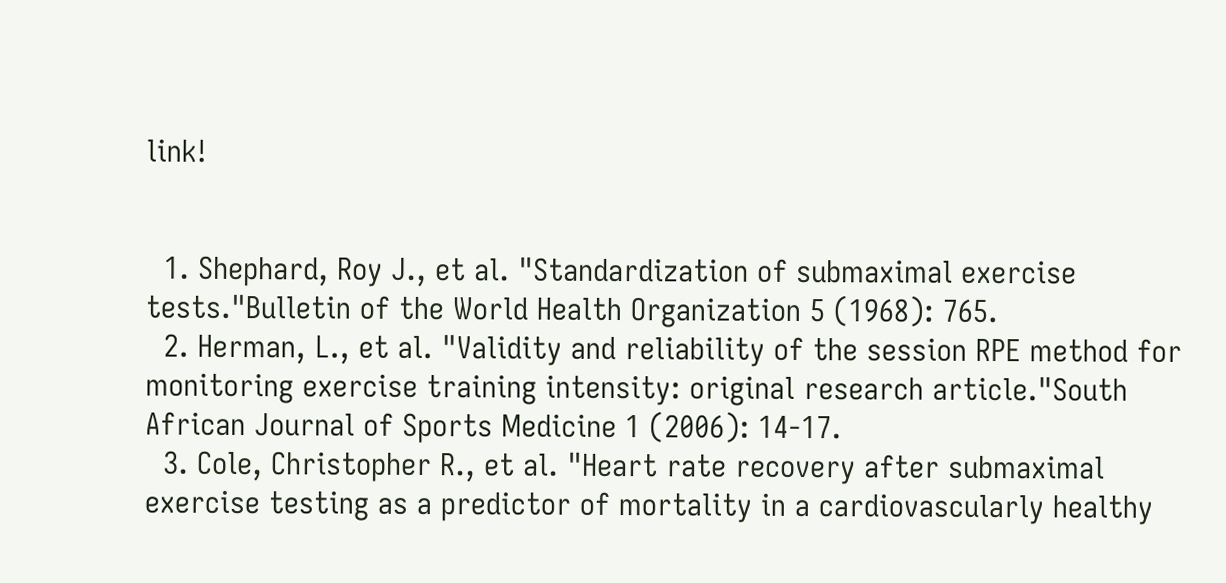link!


  1. Shephard, Roy J., et al. "Standardization of submaximal exercise tests."Bulletin of the World Health Organization 5 (1968): 765.
  2. Herman, L., et al. "Validity and reliability of the session RPE method for monitoring exercise training intensity: original research article."South African Journal of Sports Medicine 1 (2006): 14-17.
  3. Cole, Christopher R., et al. "Heart rate recovery after submaximal exercise testing as a predictor of mortality in a cardiovascularly healthy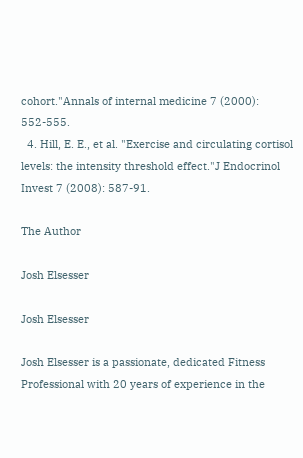cohort."Annals of internal medicine 7 (2000): 552-555.
  4. Hill, E. E., et al. "Exercise and circulating cortisol levels: the intensity threshold effect."J Endocrinol Invest 7 (2008): 587-91.

The Author

Josh Elsesser

Josh Elsesser

Josh Elsesser is a passionate, dedicated Fitness Professional with 20 years of experience in the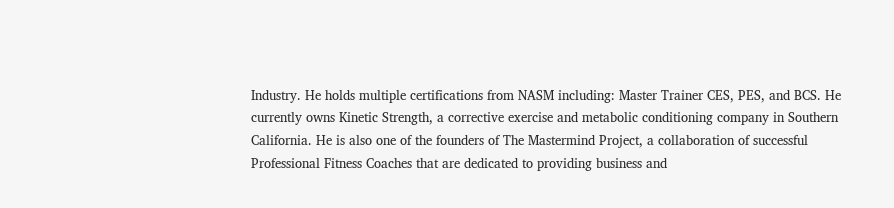Industry. He holds multiple certifications from NASM including: Master Trainer CES, PES, and BCS. He currently owns Kinetic Strength, a corrective exercise and metabolic conditioning company in Southern California. He is also one of the founders of The Mastermind Project, a collaboration of successful Professional Fitness Coaches that are dedicated to providing business and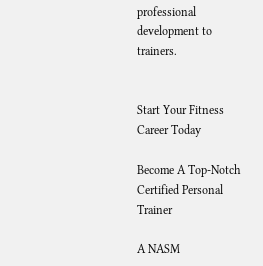professional development to trainers.


Start Your Fitness Career Today

Become A Top-Notch Certified Personal Trainer

A NASM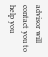advisor will contact you to help you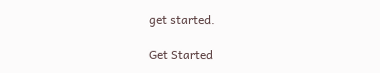get started.

Get Started